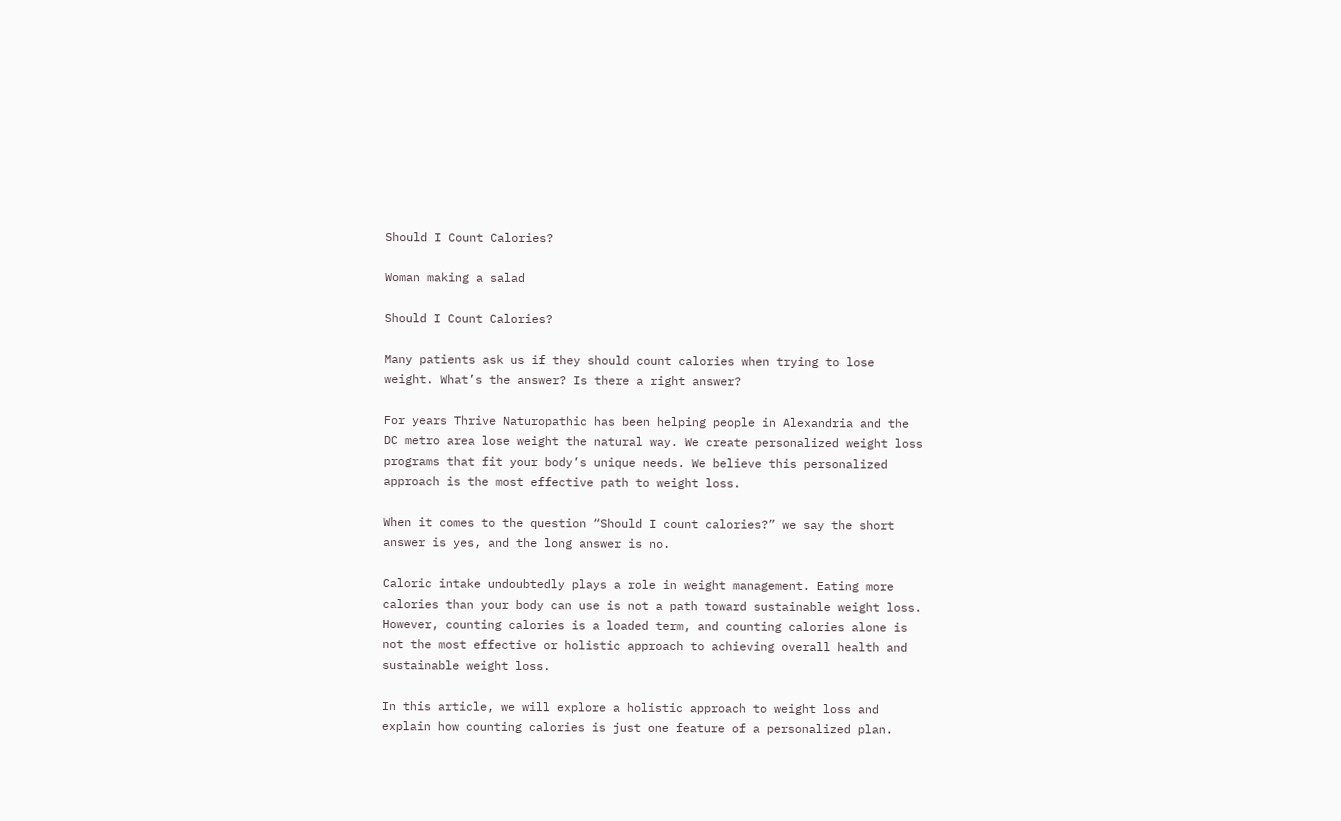Should I Count Calories?

Woman making a salad

Should I Count Calories?

Many patients ask us if they should count calories when trying to lose weight. What’s the answer? Is there a right answer?

For years Thrive Naturopathic has been helping people in Alexandria and the DC metro area lose weight the natural way. We create personalized weight loss programs that fit your body’s unique needs. We believe this personalized approach is the most effective path to weight loss.

When it comes to the question “Should I count calories?” we say the short answer is yes, and the long answer is no.

Caloric intake undoubtedly plays a role in weight management. Eating more calories than your body can use is not a path toward sustainable weight loss. However, counting calories is a loaded term, and counting calories alone is not the most effective or holistic approach to achieving overall health and sustainable weight loss.

In this article, we will explore a holistic approach to weight loss and explain how counting calories is just one feature of a personalized plan.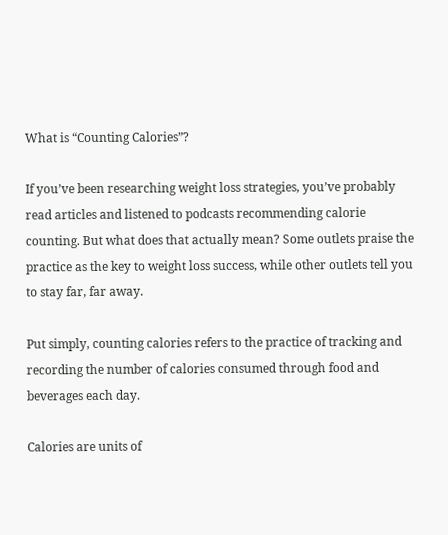What is “Counting Calories”?

If you’ve been researching weight loss strategies, you’ve probably read articles and listened to podcasts recommending calorie counting. But what does that actually mean? Some outlets praise the practice as the key to weight loss success, while other outlets tell you to stay far, far away.

Put simply, counting calories refers to the practice of tracking and recording the number of calories consumed through food and beverages each day.

Calories are units of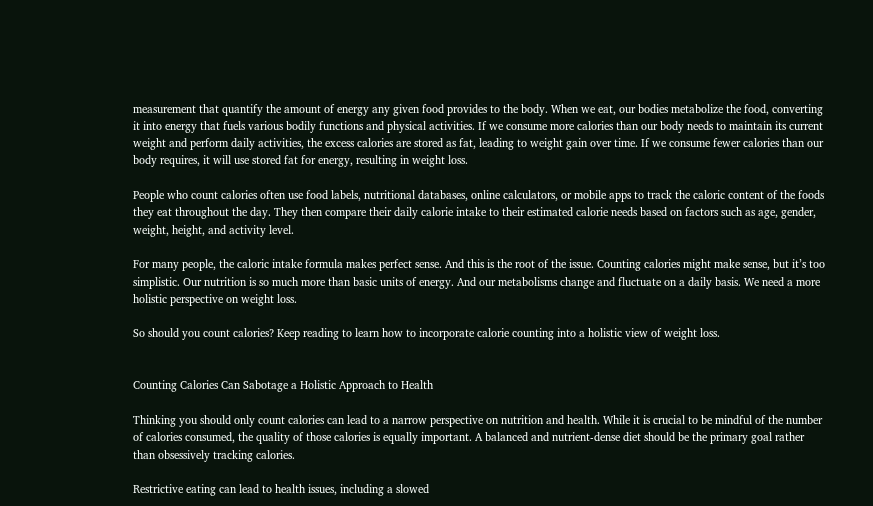measurement that quantify the amount of energy any given food provides to the body. When we eat, our bodies metabolize the food, converting it into energy that fuels various bodily functions and physical activities. If we consume more calories than our body needs to maintain its current weight and perform daily activities, the excess calories are stored as fat, leading to weight gain over time. If we consume fewer calories than our body requires, it will use stored fat for energy, resulting in weight loss.

People who count calories often use food labels, nutritional databases, online calculators, or mobile apps to track the caloric content of the foods they eat throughout the day. They then compare their daily calorie intake to their estimated calorie needs based on factors such as age, gender, weight, height, and activity level.

For many people, the caloric intake formula makes perfect sense. And this is the root of the issue. Counting calories might make sense, but it’s too simplistic. Our nutrition is so much more than basic units of energy. And our metabolisms change and fluctuate on a daily basis. We need a more holistic perspective on weight loss.

So should you count calories? Keep reading to learn how to incorporate calorie counting into a holistic view of weight loss.


Counting Calories Can Sabotage a Holistic Approach to Health

Thinking you should only count calories can lead to a narrow perspective on nutrition and health. While it is crucial to be mindful of the number of calories consumed, the quality of those calories is equally important. A balanced and nutrient-dense diet should be the primary goal rather than obsessively tracking calories.

Restrictive eating can lead to health issues, including a slowed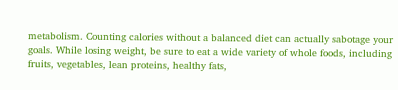metabolism. Counting calories without a balanced diet can actually sabotage your goals. While losing weight, be sure to eat a wide variety of whole foods, including fruits, vegetables, lean proteins, healthy fats,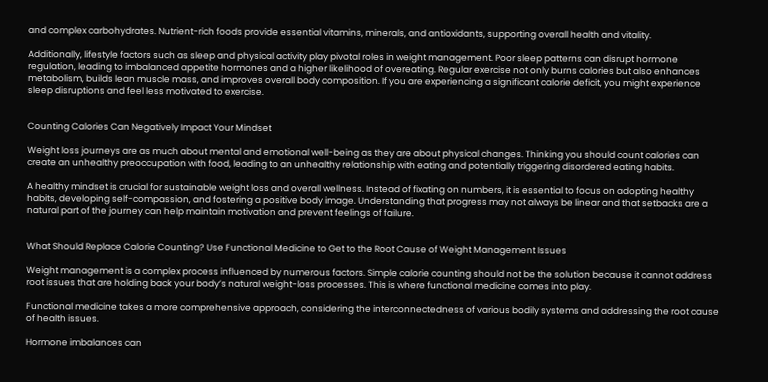and complex carbohydrates. Nutrient-rich foods provide essential vitamins, minerals, and antioxidants, supporting overall health and vitality.

Additionally, lifestyle factors such as sleep and physical activity play pivotal roles in weight management. Poor sleep patterns can disrupt hormone regulation, leading to imbalanced appetite hormones and a higher likelihood of overeating. Regular exercise not only burns calories but also enhances metabolism, builds lean muscle mass, and improves overall body composition. If you are experiencing a significant calorie deficit, you might experience sleep disruptions and feel less motivated to exercise.


Counting Calories Can Negatively Impact Your Mindset

Weight loss journeys are as much about mental and emotional well-being as they are about physical changes. Thinking you should count calories can create an unhealthy preoccupation with food, leading to an unhealthy relationship with eating and potentially triggering disordered eating habits.

A healthy mindset is crucial for sustainable weight loss and overall wellness. Instead of fixating on numbers, it is essential to focus on adopting healthy habits, developing self-compassion, and fostering a positive body image. Understanding that progress may not always be linear and that setbacks are a natural part of the journey can help maintain motivation and prevent feelings of failure.


What Should Replace Calorie Counting? Use Functional Medicine to Get to the Root Cause of Weight Management Issues

Weight management is a complex process influenced by numerous factors. Simple calorie counting should not be the solution because it cannot address root issues that are holding back your body’s natural weight-loss processes. This is where functional medicine comes into play.

Functional medicine takes a more comprehensive approach, considering the interconnectedness of various bodily systems and addressing the root cause of health issues.

Hormone imbalances can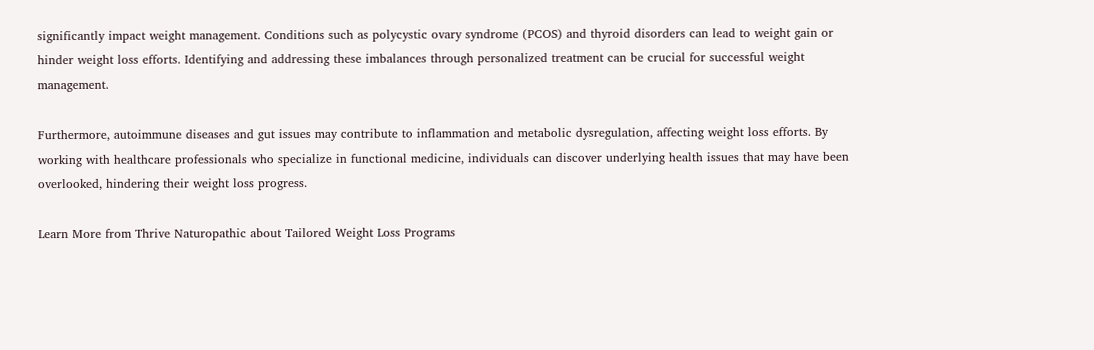significantly impact weight management. Conditions such as polycystic ovary syndrome (PCOS) and thyroid disorders can lead to weight gain or hinder weight loss efforts. Identifying and addressing these imbalances through personalized treatment can be crucial for successful weight management.

Furthermore, autoimmune diseases and gut issues may contribute to inflammation and metabolic dysregulation, affecting weight loss efforts. By working with healthcare professionals who specialize in functional medicine, individuals can discover underlying health issues that may have been overlooked, hindering their weight loss progress.

Learn More from Thrive Naturopathic about Tailored Weight Loss Programs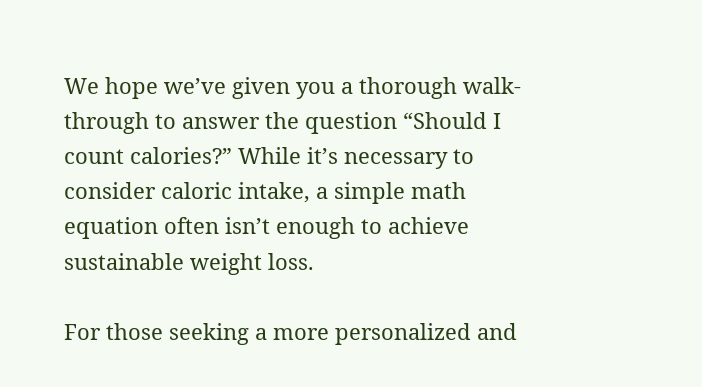We hope we’ve given you a thorough walk-through to answer the question “Should I count calories?” While it’s necessary to consider caloric intake, a simple math equation often isn’t enough to achieve sustainable weight loss.

For those seeking a more personalized and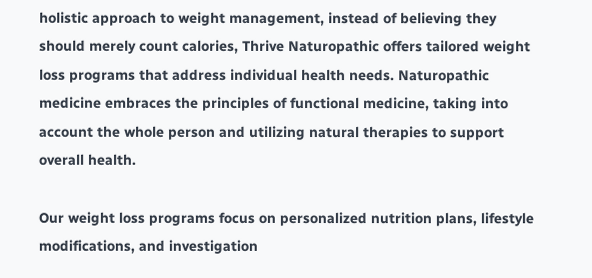holistic approach to weight management, instead of believing they should merely count calories, Thrive Naturopathic offers tailored weight loss programs that address individual health needs. Naturopathic medicine embraces the principles of functional medicine, taking into account the whole person and utilizing natural therapies to support overall health.

Our weight loss programs focus on personalized nutrition plans, lifestyle modifications, and investigation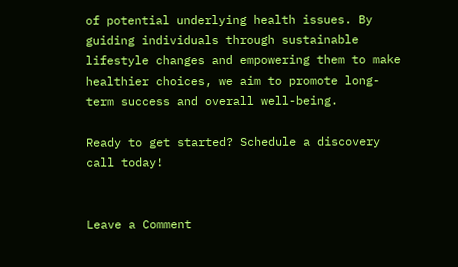of potential underlying health issues. By guiding individuals through sustainable lifestyle changes and empowering them to make healthier choices, we aim to promote long-term success and overall well-being.

Ready to get started? Schedule a discovery call today!


Leave a Comment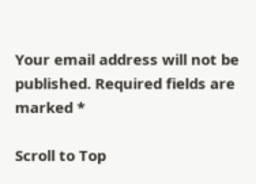Your email address will not be published. Required fields are marked *

Scroll to Top